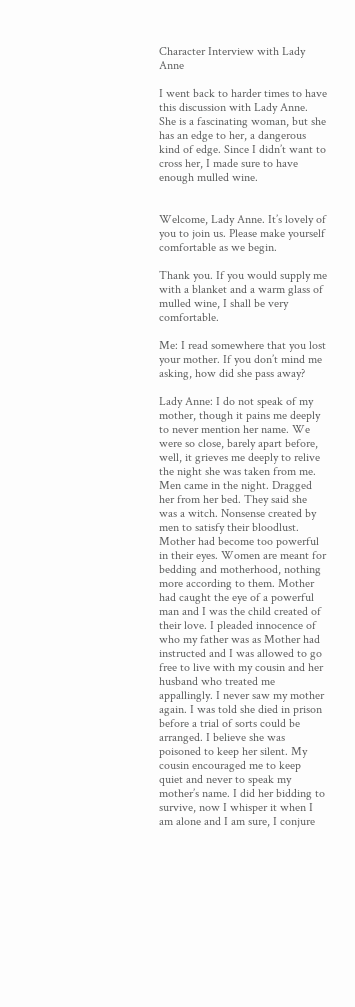Character Interview with Lady Anne

I went back to harder times to have this discussion with Lady Anne. She is a fascinating woman, but she has an edge to her, a dangerous kind of edge. Since I didn’t want to cross her, I made sure to have enough mulled wine.


Welcome, Lady Anne. It’s lovely of you to join us. Please make yourself comfortable as we begin.

Thank you. If you would supply me with a blanket and a warm glass of mulled wine, I shall be very comfortable.

Me: I read somewhere that you lost your mother. If you don’t mind me asking, how did she pass away?

Lady Anne: I do not speak of my mother, though it pains me deeply to never mention her name. We were so close, barely apart before, well, it grieves me deeply to relive the night she was taken from me. Men came in the night. Dragged her from her bed. They said she was a witch. Nonsense created by men to satisfy their bloodlust. Mother had become too powerful in their eyes. Women are meant for bedding and motherhood, nothing more according to them. Mother had caught the eye of a powerful man and I was the child created of their love. I pleaded innocence of who my father was as Mother had instructed and I was allowed to go free to live with my cousin and her husband who treated me appallingly. I never saw my mother again. I was told she died in prison before a trial of sorts could be arranged. I believe she was poisoned to keep her silent. My cousin encouraged me to keep quiet and never to speak my mother’s name. I did her bidding to survive, now I whisper it when I am alone and I am sure, I conjure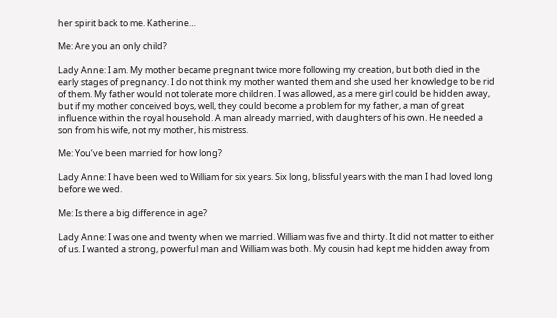her spirit back to me. Katherine…

Me: Are you an only child?

Lady Anne: I am. My mother became pregnant twice more following my creation, but both died in the early stages of pregnancy. I do not think my mother wanted them and she used her knowledge to be rid of them. My father would not tolerate more children. I was allowed, as a mere girl could be hidden away, but if my mother conceived boys, well, they could become a problem for my father, a man of great influence within the royal household. A man already married, with daughters of his own. He needed a son from his wife, not my mother, his mistress.

Me: You’ve been married for how long?

Lady Anne: I have been wed to William for six years. Six long, blissful years with the man I had loved long before we wed.

Me: Is there a big difference in age?

Lady Anne: I was one and twenty when we married. William was five and thirty. It did not matter to either of us. I wanted a strong, powerful man and William was both. My cousin had kept me hidden away from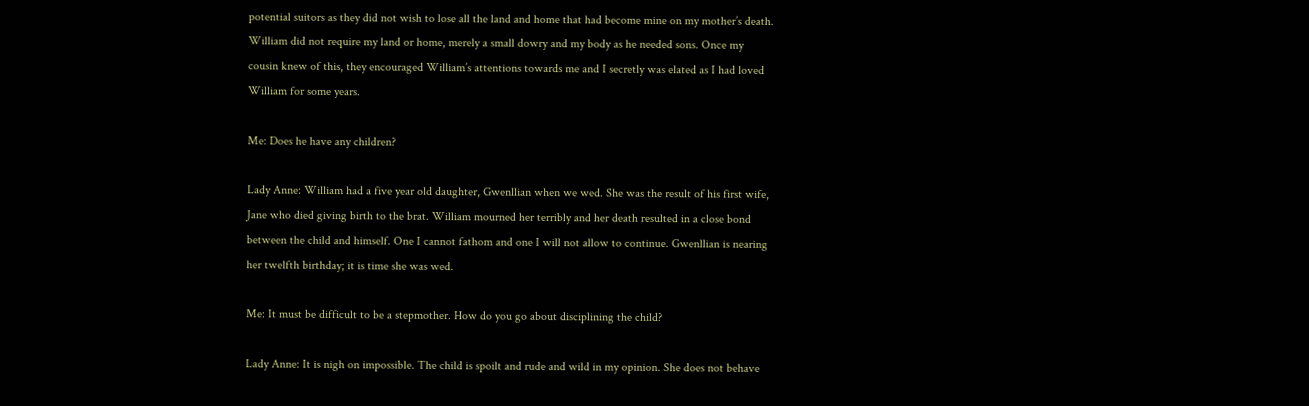potential suitors as they did not wish to lose all the land and home that had become mine on my mother’s death. William did not require my land or home, merely a small dowry and my body as he needed sons. Once my cousin knew of this, they encouraged William’s attentions towards me and I secretly was elated as I had loved William for some years.

Me: Does he have any children?

Lady Anne: William had a five year old daughter, Gwenllian when we wed. She was the result of his first wife, Jane who died giving birth to the brat. William mourned her terribly and her death resulted in a close bond between the child and himself. One I cannot fathom and one I will not allow to continue. Gwenllian is nearing her twelfth birthday; it is time she was wed.

Me: It must be difficult to be a stepmother. How do you go about disciplining the child?

Lady Anne: It is nigh on impossible. The child is spoilt and rude and wild in my opinion. She does not behave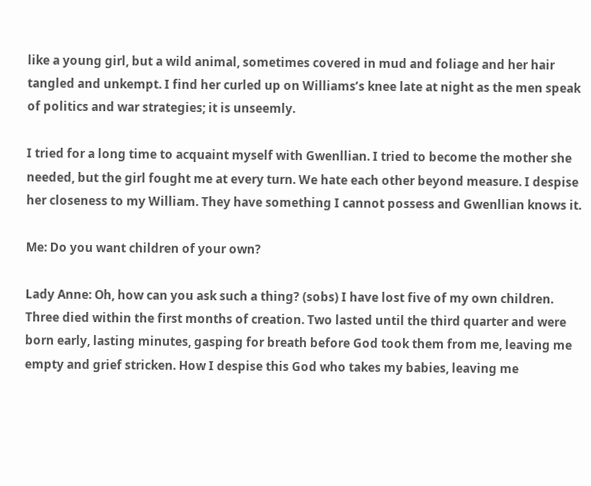like a young girl, but a wild animal, sometimes covered in mud and foliage and her hair tangled and unkempt. I find her curled up on Williams’s knee late at night as the men speak of politics and war strategies; it is unseemly.

I tried for a long time to acquaint myself with Gwenllian. I tried to become the mother she needed, but the girl fought me at every turn. We hate each other beyond measure. I despise her closeness to my William. They have something I cannot possess and Gwenllian knows it.

Me: Do you want children of your own?

Lady Anne: Oh, how can you ask such a thing? (sobs) I have lost five of my own children. Three died within the first months of creation. Two lasted until the third quarter and were born early, lasting minutes, gasping for breath before God took them from me, leaving me empty and grief stricken. How I despise this God who takes my babies, leaving me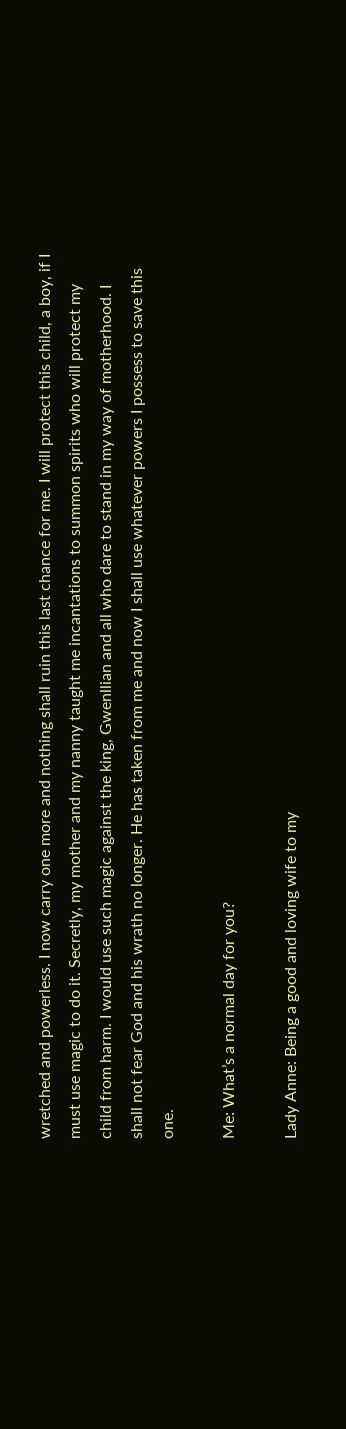wretched and powerless. I now carry one more and nothing shall ruin this last chance for me. I will protect this child, a boy, if I must use magic to do it. Secretly, my mother and my nanny taught me incantations to summon spirits who will protect my child from harm. I would use such magic against the king, Gwenllian and all who dare to stand in my way of motherhood. I shall not fear God and his wrath no longer. He has taken from me and now I shall use whatever powers I possess to save this one.

Me: What’s a normal day for you?

Lady Anne: Being a good and loving wife to my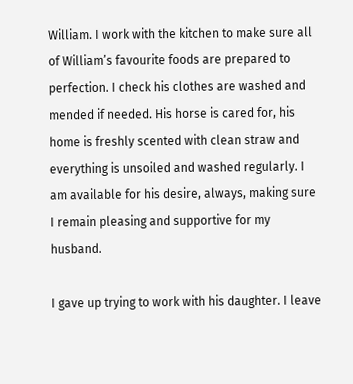William. I work with the kitchen to make sure all of William’s favourite foods are prepared to perfection. I check his clothes are washed and mended if needed. His horse is cared for, his home is freshly scented with clean straw and everything is unsoiled and washed regularly. I am available for his desire, always, making sure I remain pleasing and supportive for my husband.

I gave up trying to work with his daughter. I leave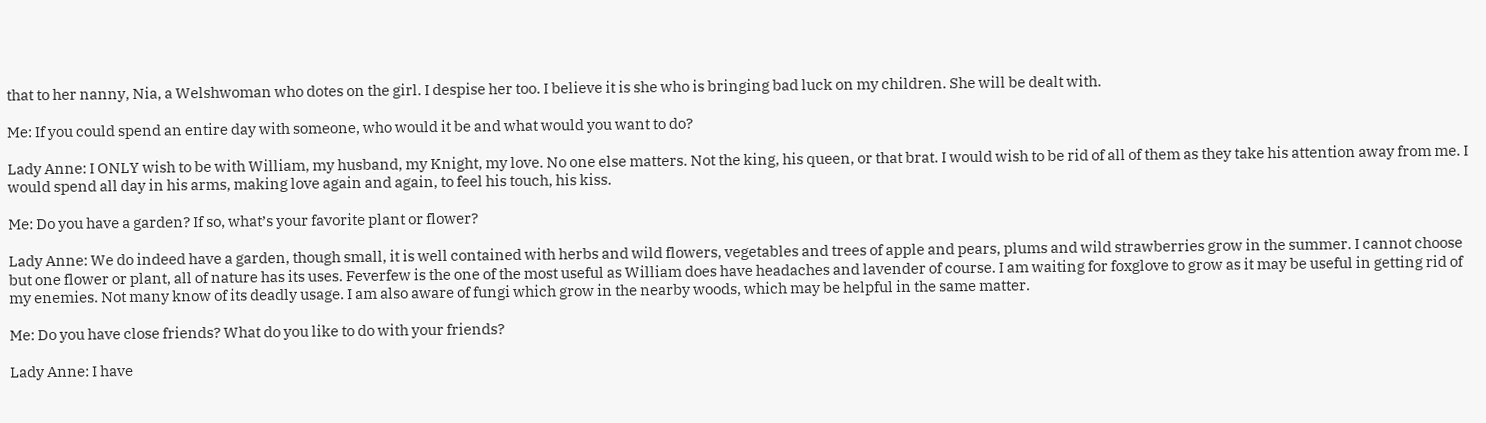that to her nanny, Nia, a Welshwoman who dotes on the girl. I despise her too. I believe it is she who is bringing bad luck on my children. She will be dealt with.

Me: If you could spend an entire day with someone, who would it be and what would you want to do?

Lady Anne: I ONLY wish to be with William, my husband, my Knight, my love. No one else matters. Not the king, his queen, or that brat. I would wish to be rid of all of them as they take his attention away from me. I would spend all day in his arms, making love again and again, to feel his touch, his kiss.

Me: Do you have a garden? If so, what’s your favorite plant or flower?

Lady Anne: We do indeed have a garden, though small, it is well contained with herbs and wild flowers, vegetables and trees of apple and pears, plums and wild strawberries grow in the summer. I cannot choose but one flower or plant, all of nature has its uses. Feverfew is the one of the most useful as William does have headaches and lavender of course. I am waiting for foxglove to grow as it may be useful in getting rid of my enemies. Not many know of its deadly usage. I am also aware of fungi which grow in the nearby woods, which may be helpful in the same matter.

Me: Do you have close friends? What do you like to do with your friends?

Lady Anne: I have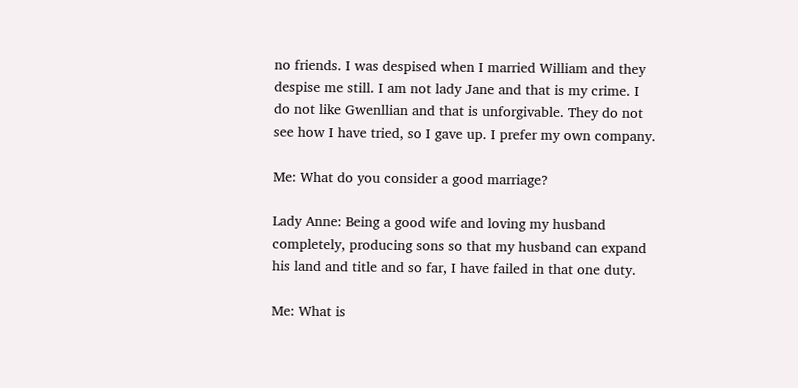no friends. I was despised when I married William and they despise me still. I am not lady Jane and that is my crime. I do not like Gwenllian and that is unforgivable. They do not see how I have tried, so I gave up. I prefer my own company.

Me: What do you consider a good marriage?

Lady Anne: Being a good wife and loving my husband completely, producing sons so that my husband can expand his land and title and so far, I have failed in that one duty.

Me: What is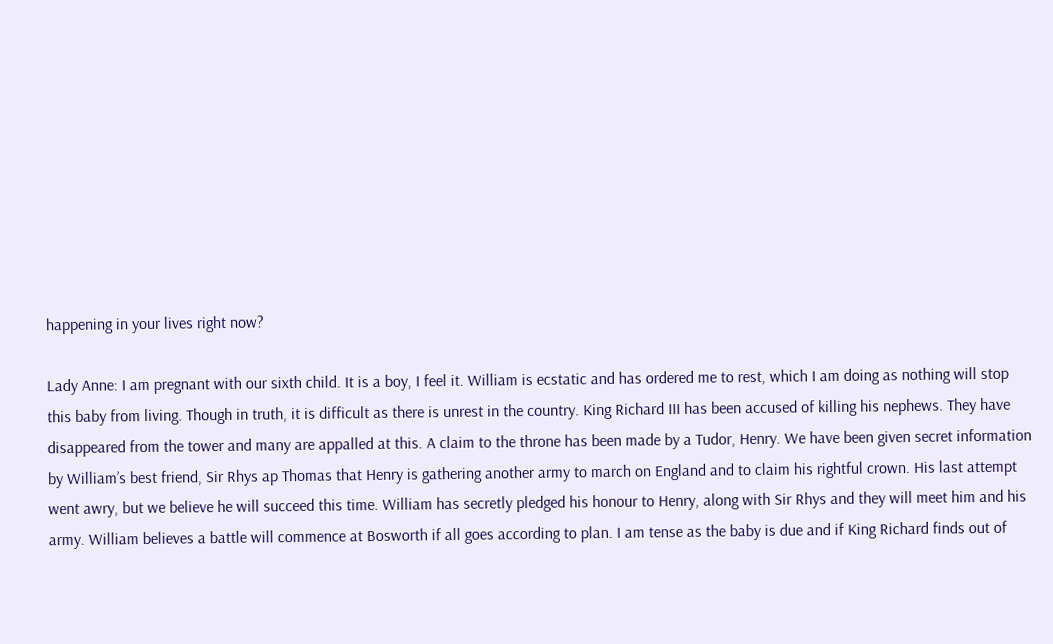happening in your lives right now?

Lady Anne: I am pregnant with our sixth child. It is a boy, I feel it. William is ecstatic and has ordered me to rest, which I am doing as nothing will stop this baby from living. Though in truth, it is difficult as there is unrest in the country. King Richard III has been accused of killing his nephews. They have disappeared from the tower and many are appalled at this. A claim to the throne has been made by a Tudor, Henry. We have been given secret information by William’s best friend, Sir Rhys ap Thomas that Henry is gathering another army to march on England and to claim his rightful crown. His last attempt went awry, but we believe he will succeed this time. William has secretly pledged his honour to Henry, along with Sir Rhys and they will meet him and his army. William believes a battle will commence at Bosworth if all goes according to plan. I am tense as the baby is due and if King Richard finds out of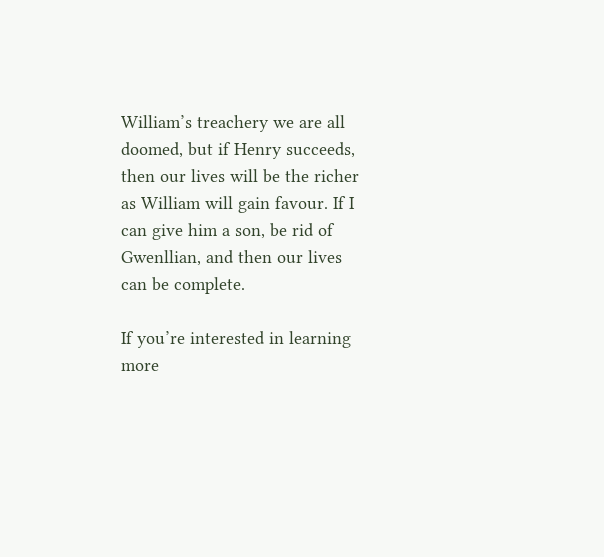William’s treachery we are all doomed, but if Henry succeeds, then our lives will be the richer as William will gain favour. If I can give him a son, be rid of Gwenllian, and then our lives can be complete.

If you’re interested in learning more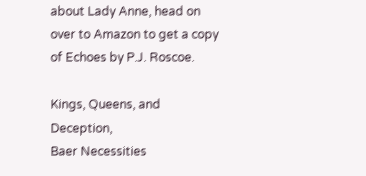about Lady Anne, head on over to Amazon to get a copy of Echoes by P.J. Roscoe.

Kings, Queens, and Deception,
Baer Necessities